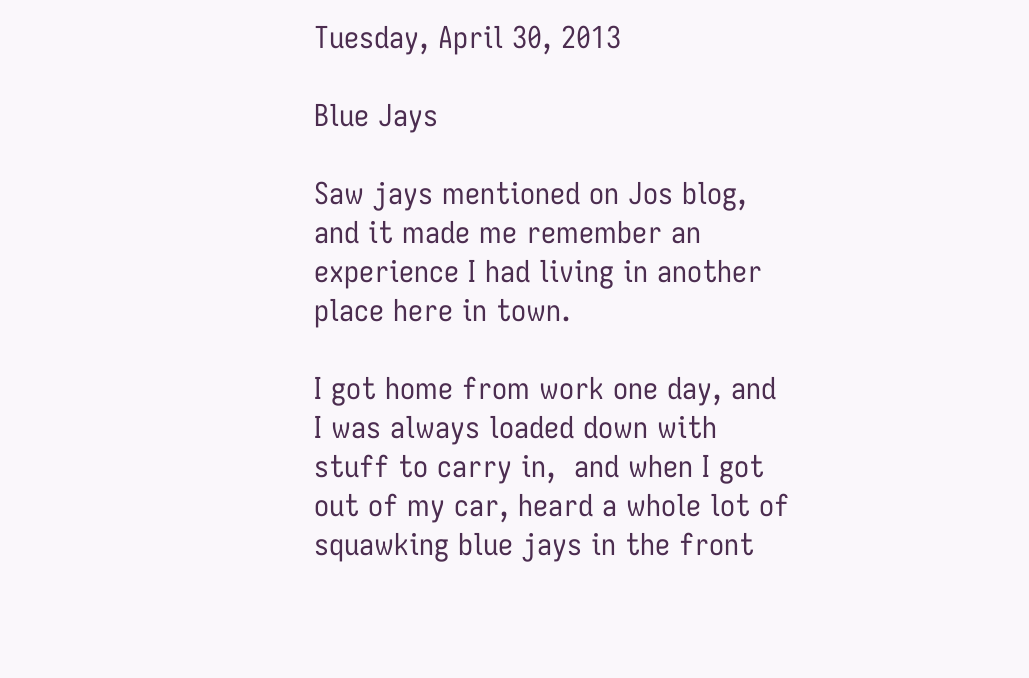Tuesday, April 30, 2013

Blue Jays

Saw jays mentioned on Jos blog, and it made me remember an experience I had living in another place here in town.

I got home from work one day, and I was always loaded down with stuff to carry in,  and when I got out of my car, heard a whole lot of squawking blue jays in the front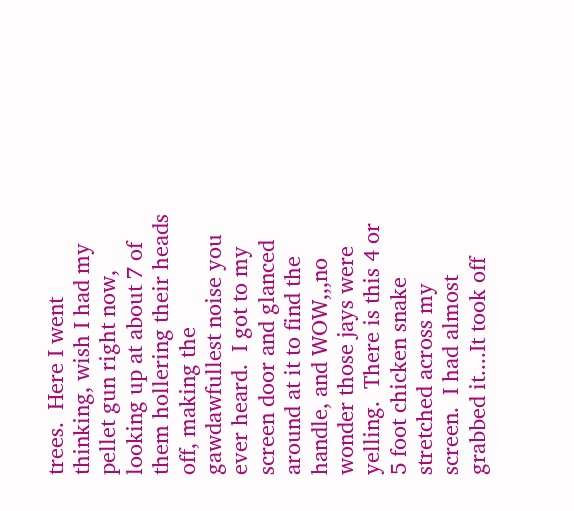trees.  Here I went thinking, wish I had my pellet gun right now, looking up at about 7 of them hollering their heads off, making the gawdawfullest noise you ever heard.  I got to my screen door and glanced around at it to find the handle, and WOW,,,no wonder those jays were yelling.  There is this 4 or 5 foot chicken snake stretched across my screen.  I had almost grabbed it....It took off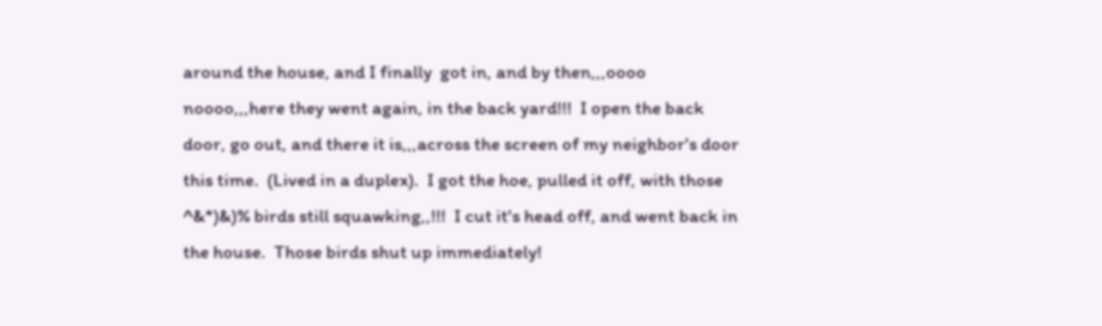around the house, and I finally  got in, and by then,,,oooo noooo,,,here they went again, in the back yard!!!  I open the back door, go out, and there it is,,,across the screen of my neighbor's door this time.  (Lived in a duplex).  I got the hoe, pulled it off, with those ^&*)&)% birds still squawking,,!!!  I cut it's head off, and went back in the house.  Those birds shut up immediately!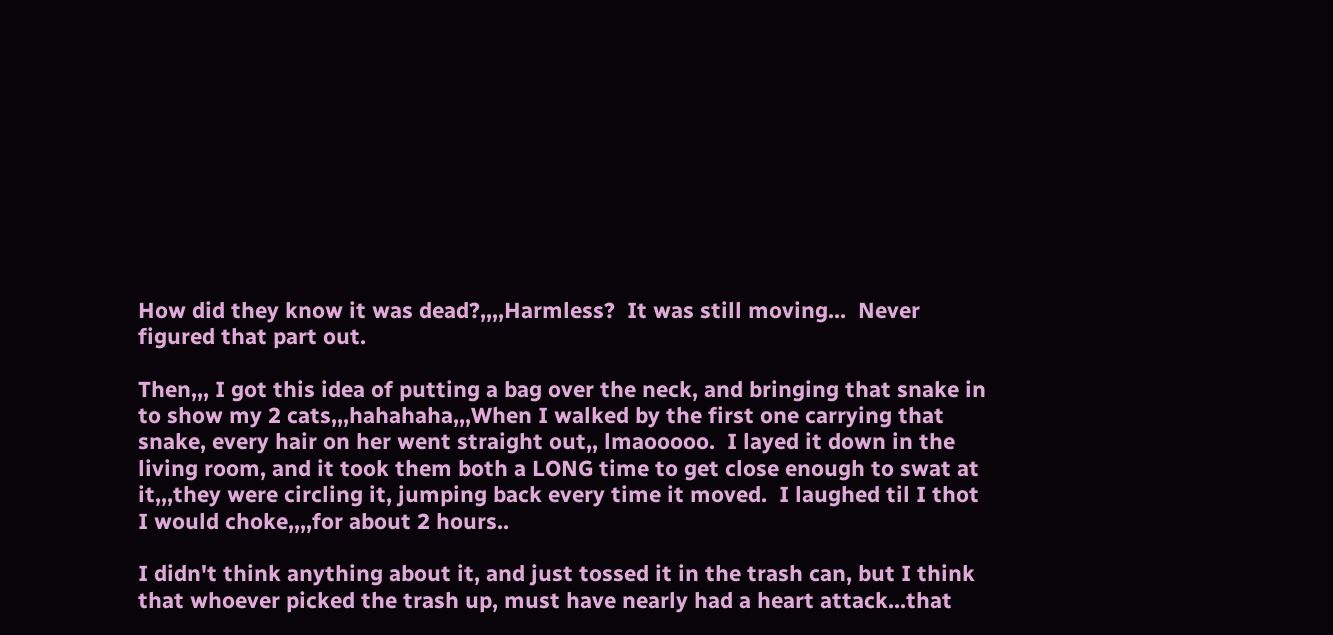How did they know it was dead?,,,,Harmless?  It was still moving...  Never figured that part out.

Then,,, I got this idea of putting a bag over the neck, and bringing that snake in to show my 2 cats,,,hahahaha,,,When I walked by the first one carrying that snake, every hair on her went straight out,, lmaooooo.  I layed it down in the living room, and it took them both a LONG time to get close enough to swat at it,,,they were circling it, jumping back every time it moved.  I laughed til I thot I would choke,,,,for about 2 hours..

I didn't think anything about it, and just tossed it in the trash can, but I think that whoever picked the trash up, must have nearly had a heart attack...that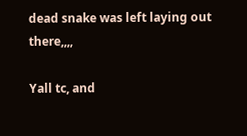dead snake was left laying out there,,,,

Yall tc, and